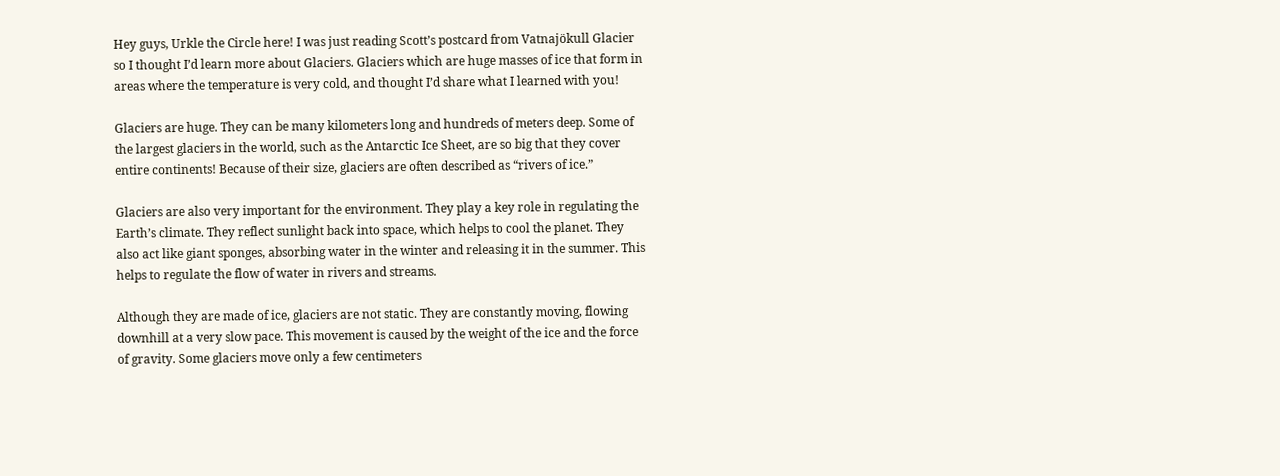Hey guys, Urkle the Circle here! I was just reading Scott’s postcard from Vatnajökull Glacier so I thought I’d learn more about Glaciers. Glaciers which are huge masses of ice that form in areas where the temperature is very cold, and thought I’d share what I learned with you!

Glaciers are huge. They can be many kilometers long and hundreds of meters deep. Some of the largest glaciers in the world, such as the Antarctic Ice Sheet, are so big that they cover entire continents! Because of their size, glaciers are often described as “rivers of ice.”

Glaciers are also very important for the environment. They play a key role in regulating the Earth’s climate. They reflect sunlight back into space, which helps to cool the planet. They also act like giant sponges, absorbing water in the winter and releasing it in the summer. This helps to regulate the flow of water in rivers and streams.

Although they are made of ice, glaciers are not static. They are constantly moving, flowing downhill at a very slow pace. This movement is caused by the weight of the ice and the force of gravity. Some glaciers move only a few centimeters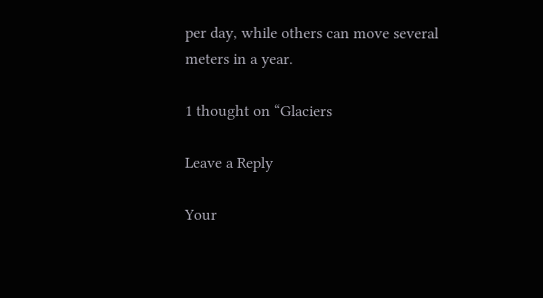per day, while others can move several meters in a year.

1 thought on “Glaciers

Leave a Reply

Your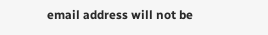email address will not be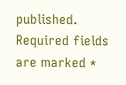published. Required fields are marked *